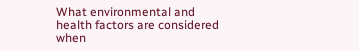What environmental and health factors are considered when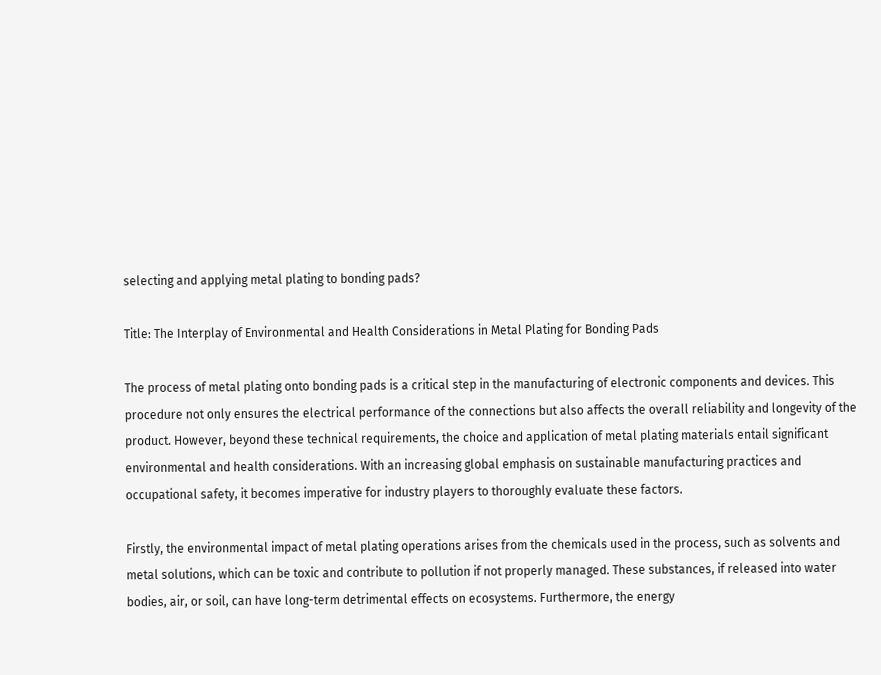selecting and applying metal plating to bonding pads?

Title: The Interplay of Environmental and Health Considerations in Metal Plating for Bonding Pads

The process of metal plating onto bonding pads is a critical step in the manufacturing of electronic components and devices. This procedure not only ensures the electrical performance of the connections but also affects the overall reliability and longevity of the product. However, beyond these technical requirements, the choice and application of metal plating materials entail significant environmental and health considerations. With an increasing global emphasis on sustainable manufacturing practices and occupational safety, it becomes imperative for industry players to thoroughly evaluate these factors.

Firstly, the environmental impact of metal plating operations arises from the chemicals used in the process, such as solvents and metal solutions, which can be toxic and contribute to pollution if not properly managed. These substances, if released into water bodies, air, or soil, can have long-term detrimental effects on ecosystems. Furthermore, the energy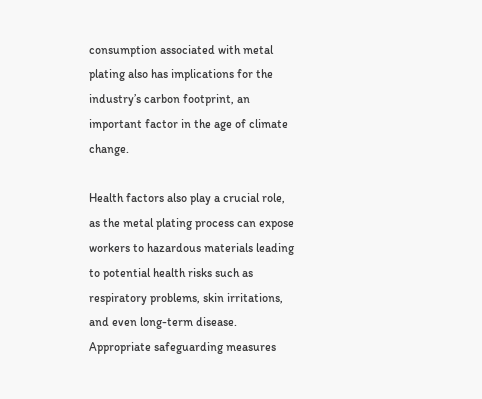consumption associated with metal plating also has implications for the industry’s carbon footprint, an important factor in the age of climate change.

Health factors also play a crucial role, as the metal plating process can expose workers to hazardous materials leading to potential health risks such as respiratory problems, skin irritations, and even long-term disease. Appropriate safeguarding measures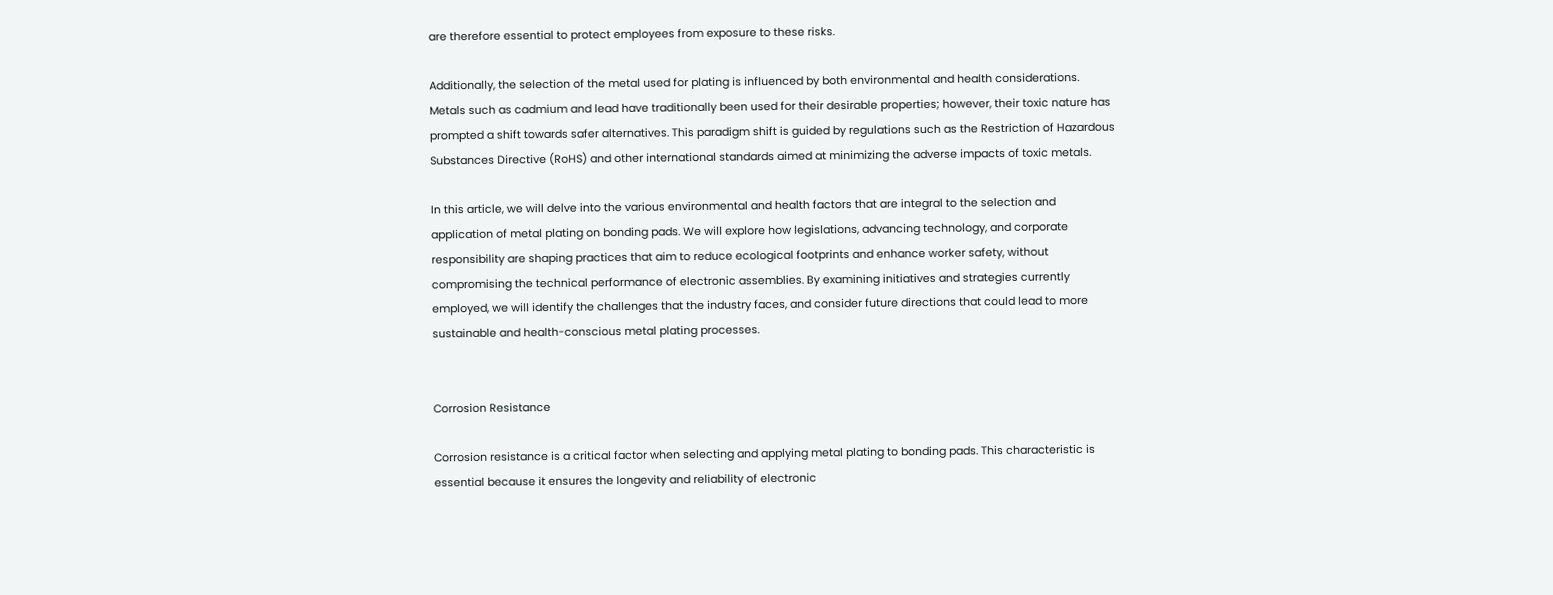are therefore essential to protect employees from exposure to these risks.

Additionally, the selection of the metal used for plating is influenced by both environmental and health considerations. Metals such as cadmium and lead have traditionally been used for their desirable properties; however, their toxic nature has prompted a shift towards safer alternatives. This paradigm shift is guided by regulations such as the Restriction of Hazardous Substances Directive (RoHS) and other international standards aimed at minimizing the adverse impacts of toxic metals.

In this article, we will delve into the various environmental and health factors that are integral to the selection and application of metal plating on bonding pads. We will explore how legislations, advancing technology, and corporate responsibility are shaping practices that aim to reduce ecological footprints and enhance worker safety, without compromising the technical performance of electronic assemblies. By examining initiatives and strategies currently employed, we will identify the challenges that the industry faces, and consider future directions that could lead to more sustainable and health-conscious metal plating processes.


Corrosion Resistance

Corrosion resistance is a critical factor when selecting and applying metal plating to bonding pads. This characteristic is essential because it ensures the longevity and reliability of electronic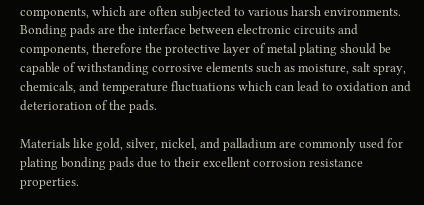components, which are often subjected to various harsh environments. Bonding pads are the interface between electronic circuits and components, therefore the protective layer of metal plating should be capable of withstanding corrosive elements such as moisture, salt spray, chemicals, and temperature fluctuations which can lead to oxidation and deterioration of the pads.

Materials like gold, silver, nickel, and palladium are commonly used for plating bonding pads due to their excellent corrosion resistance properties.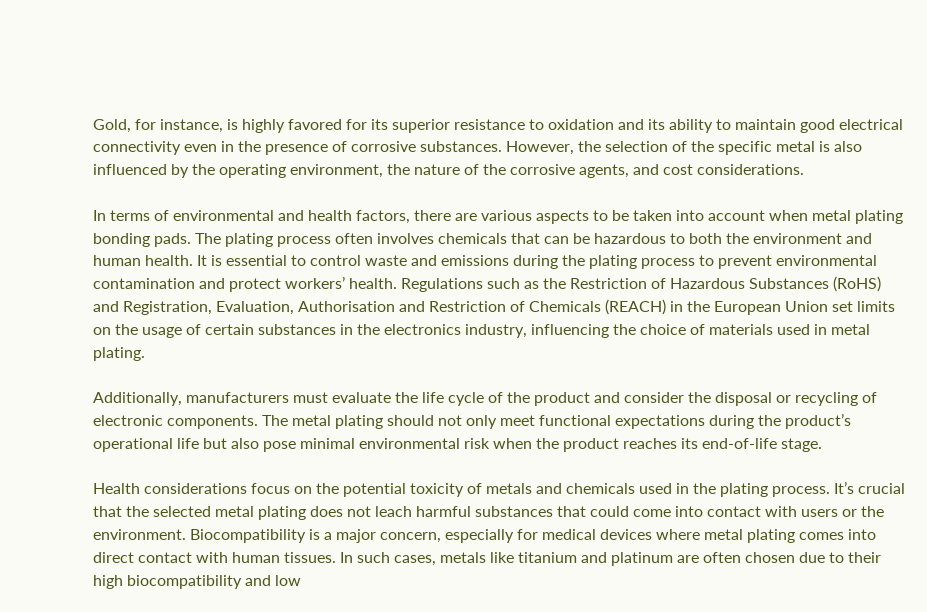Gold, for instance, is highly favored for its superior resistance to oxidation and its ability to maintain good electrical connectivity even in the presence of corrosive substances. However, the selection of the specific metal is also influenced by the operating environment, the nature of the corrosive agents, and cost considerations.

In terms of environmental and health factors, there are various aspects to be taken into account when metal plating bonding pads. The plating process often involves chemicals that can be hazardous to both the environment and human health. It is essential to control waste and emissions during the plating process to prevent environmental contamination and protect workers’ health. Regulations such as the Restriction of Hazardous Substances (RoHS) and Registration, Evaluation, Authorisation and Restriction of Chemicals (REACH) in the European Union set limits on the usage of certain substances in the electronics industry, influencing the choice of materials used in metal plating.

Additionally, manufacturers must evaluate the life cycle of the product and consider the disposal or recycling of electronic components. The metal plating should not only meet functional expectations during the product’s operational life but also pose minimal environmental risk when the product reaches its end-of-life stage.

Health considerations focus on the potential toxicity of metals and chemicals used in the plating process. It’s crucial that the selected metal plating does not leach harmful substances that could come into contact with users or the environment. Biocompatibility is a major concern, especially for medical devices where metal plating comes into direct contact with human tissues. In such cases, metals like titanium and platinum are often chosen due to their high biocompatibility and low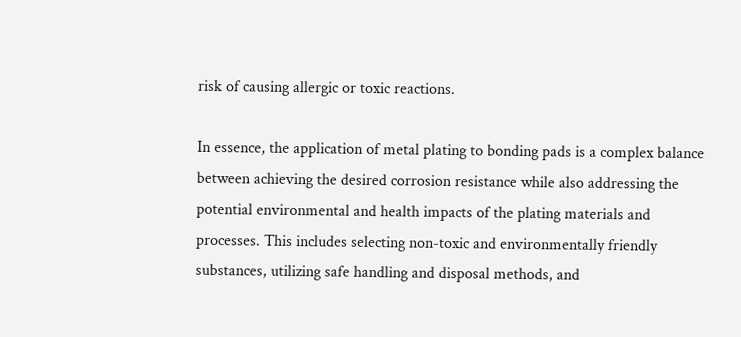risk of causing allergic or toxic reactions.

In essence, the application of metal plating to bonding pads is a complex balance between achieving the desired corrosion resistance while also addressing the potential environmental and health impacts of the plating materials and processes. This includes selecting non-toxic and environmentally friendly substances, utilizing safe handling and disposal methods, and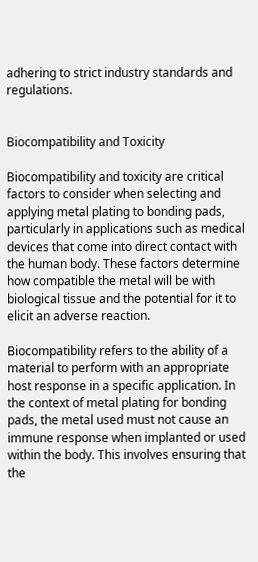adhering to strict industry standards and regulations.


Biocompatibility and Toxicity

Biocompatibility and toxicity are critical factors to consider when selecting and applying metal plating to bonding pads, particularly in applications such as medical devices that come into direct contact with the human body. These factors determine how compatible the metal will be with biological tissue and the potential for it to elicit an adverse reaction.

Biocompatibility refers to the ability of a material to perform with an appropriate host response in a specific application. In the context of metal plating for bonding pads, the metal used must not cause an immune response when implanted or used within the body. This involves ensuring that the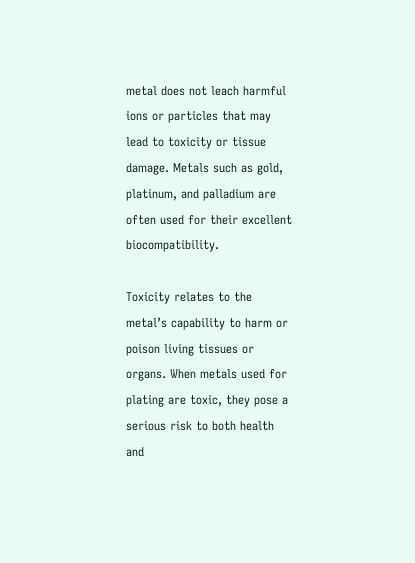metal does not leach harmful ions or particles that may lead to toxicity or tissue damage. Metals such as gold, platinum, and palladium are often used for their excellent biocompatibility.

Toxicity relates to the metal’s capability to harm or poison living tissues or organs. When metals used for plating are toxic, they pose a serious risk to both health and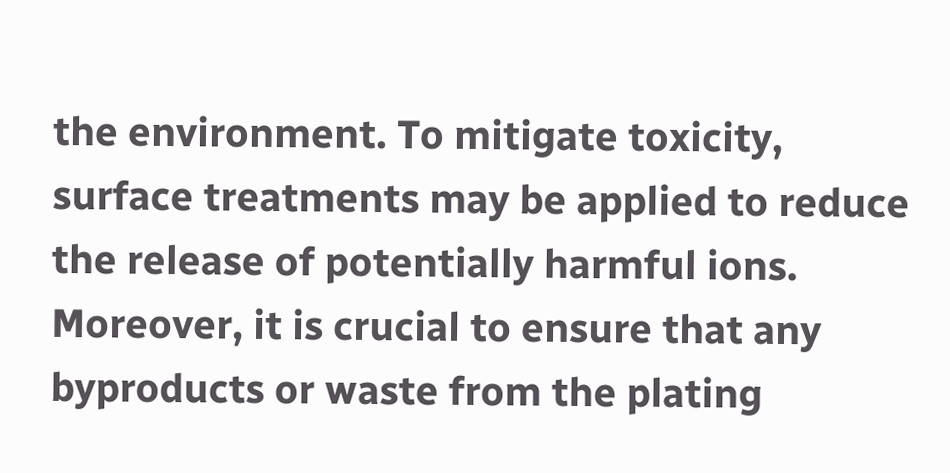the environment. To mitigate toxicity, surface treatments may be applied to reduce the release of potentially harmful ions. Moreover, it is crucial to ensure that any byproducts or waste from the plating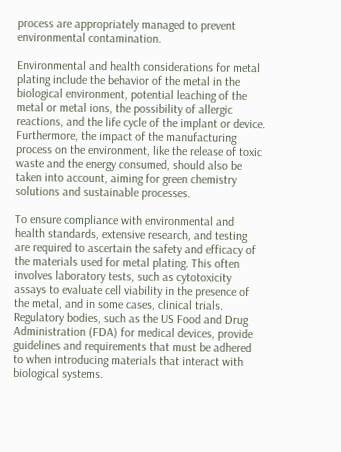process are appropriately managed to prevent environmental contamination.

Environmental and health considerations for metal plating include the behavior of the metal in the biological environment, potential leaching of the metal or metal ions, the possibility of allergic reactions, and the life cycle of the implant or device. Furthermore, the impact of the manufacturing process on the environment, like the release of toxic waste and the energy consumed, should also be taken into account, aiming for green chemistry solutions and sustainable processes.

To ensure compliance with environmental and health standards, extensive research, and testing are required to ascertain the safety and efficacy of the materials used for metal plating. This often involves laboratory tests, such as cytotoxicity assays to evaluate cell viability in the presence of the metal, and in some cases, clinical trials. Regulatory bodies, such as the US Food and Drug Administration (FDA) for medical devices, provide guidelines and requirements that must be adhered to when introducing materials that interact with biological systems.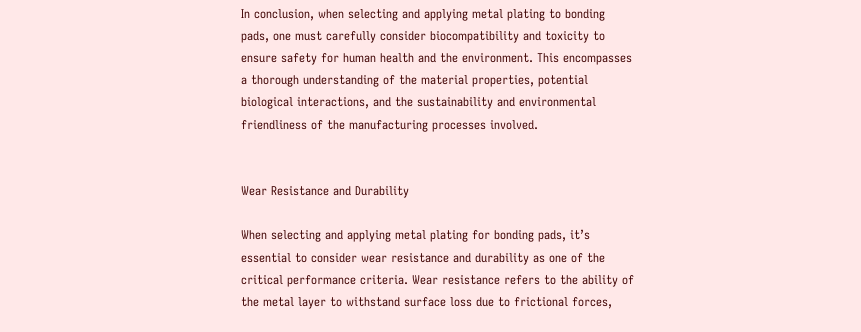In conclusion, when selecting and applying metal plating to bonding pads, one must carefully consider biocompatibility and toxicity to ensure safety for human health and the environment. This encompasses a thorough understanding of the material properties, potential biological interactions, and the sustainability and environmental friendliness of the manufacturing processes involved.


Wear Resistance and Durability

When selecting and applying metal plating for bonding pads, it’s essential to consider wear resistance and durability as one of the critical performance criteria. Wear resistance refers to the ability of the metal layer to withstand surface loss due to frictional forces,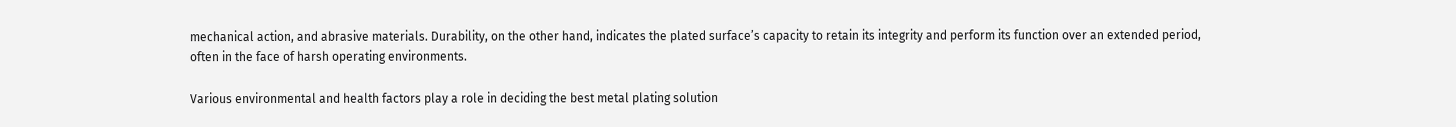mechanical action, and abrasive materials. Durability, on the other hand, indicates the plated surface’s capacity to retain its integrity and perform its function over an extended period, often in the face of harsh operating environments.

Various environmental and health factors play a role in deciding the best metal plating solution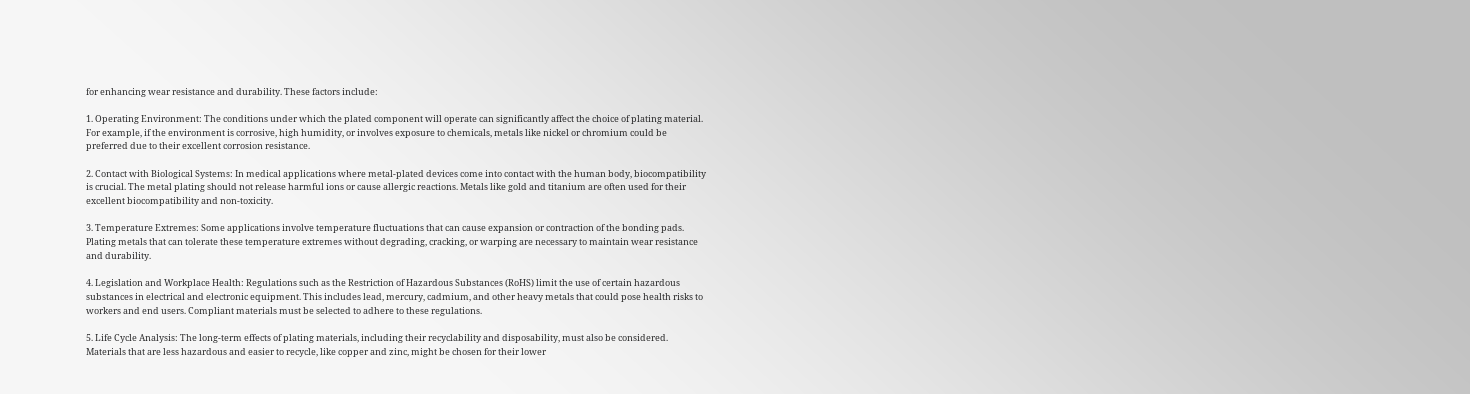for enhancing wear resistance and durability. These factors include:

1. Operating Environment: The conditions under which the plated component will operate can significantly affect the choice of plating material. For example, if the environment is corrosive, high humidity, or involves exposure to chemicals, metals like nickel or chromium could be preferred due to their excellent corrosion resistance.

2. Contact with Biological Systems: In medical applications where metal-plated devices come into contact with the human body, biocompatibility is crucial. The metal plating should not release harmful ions or cause allergic reactions. Metals like gold and titanium are often used for their excellent biocompatibility and non-toxicity.

3. Temperature Extremes: Some applications involve temperature fluctuations that can cause expansion or contraction of the bonding pads. Plating metals that can tolerate these temperature extremes without degrading, cracking, or warping are necessary to maintain wear resistance and durability.

4. Legislation and Workplace Health: Regulations such as the Restriction of Hazardous Substances (RoHS) limit the use of certain hazardous substances in electrical and electronic equipment. This includes lead, mercury, cadmium, and other heavy metals that could pose health risks to workers and end users. Compliant materials must be selected to adhere to these regulations.

5. Life Cycle Analysis: The long-term effects of plating materials, including their recyclability and disposability, must also be considered. Materials that are less hazardous and easier to recycle, like copper and zinc, might be chosen for their lower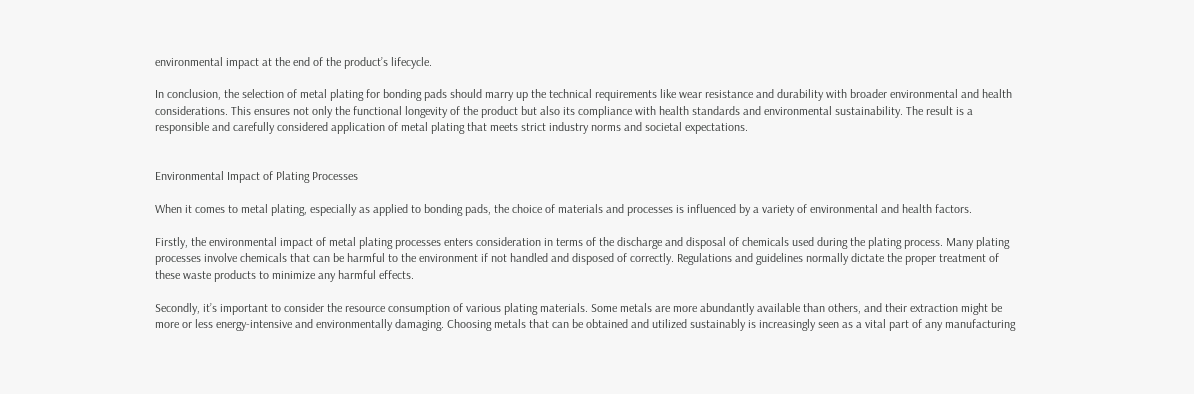environmental impact at the end of the product’s lifecycle.

In conclusion, the selection of metal plating for bonding pads should marry up the technical requirements like wear resistance and durability with broader environmental and health considerations. This ensures not only the functional longevity of the product but also its compliance with health standards and environmental sustainability. The result is a responsible and carefully considered application of metal plating that meets strict industry norms and societal expectations.


Environmental Impact of Plating Processes

When it comes to metal plating, especially as applied to bonding pads, the choice of materials and processes is influenced by a variety of environmental and health factors.

Firstly, the environmental impact of metal plating processes enters consideration in terms of the discharge and disposal of chemicals used during the plating process. Many plating processes involve chemicals that can be harmful to the environment if not handled and disposed of correctly. Regulations and guidelines normally dictate the proper treatment of these waste products to minimize any harmful effects.

Secondly, it’s important to consider the resource consumption of various plating materials. Some metals are more abundantly available than others, and their extraction might be more or less energy-intensive and environmentally damaging. Choosing metals that can be obtained and utilized sustainably is increasingly seen as a vital part of any manufacturing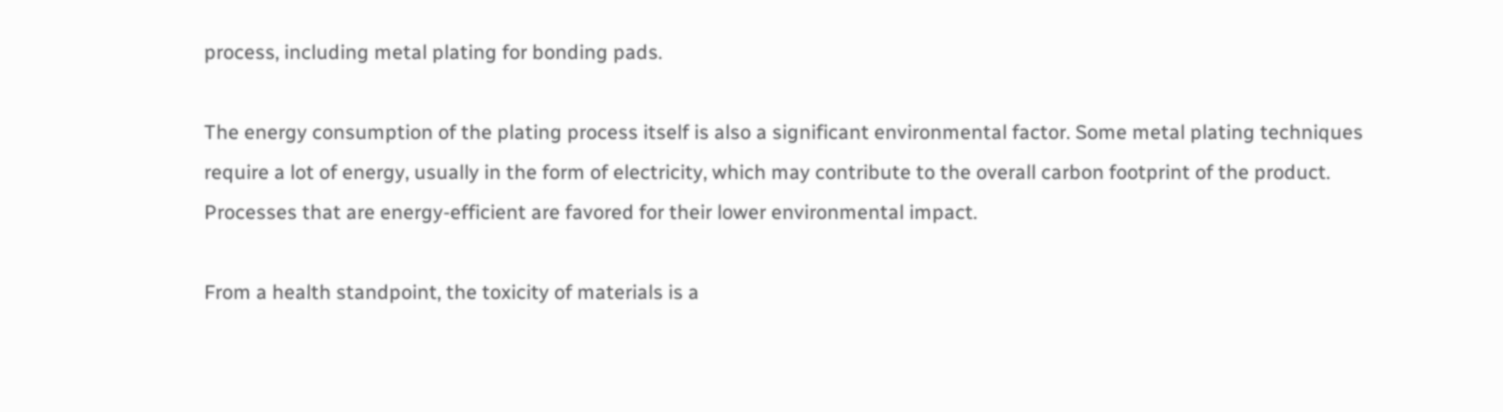process, including metal plating for bonding pads.

The energy consumption of the plating process itself is also a significant environmental factor. Some metal plating techniques require a lot of energy, usually in the form of electricity, which may contribute to the overall carbon footprint of the product. Processes that are energy-efficient are favored for their lower environmental impact.

From a health standpoint, the toxicity of materials is a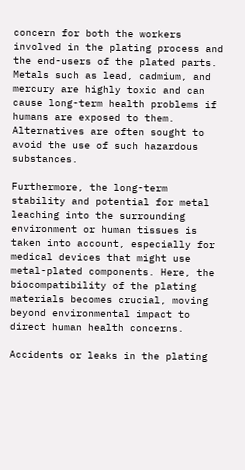concern for both the workers involved in the plating process and the end-users of the plated parts. Metals such as lead, cadmium, and mercury are highly toxic and can cause long-term health problems if humans are exposed to them. Alternatives are often sought to avoid the use of such hazardous substances.

Furthermore, the long-term stability and potential for metal leaching into the surrounding environment or human tissues is taken into account, especially for medical devices that might use metal-plated components. Here, the biocompatibility of the plating materials becomes crucial, moving beyond environmental impact to direct human health concerns.

Accidents or leaks in the plating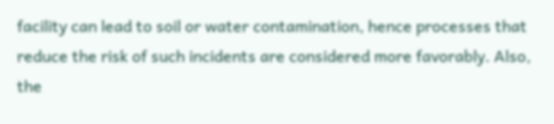facility can lead to soil or water contamination, hence processes that reduce the risk of such incidents are considered more favorably. Also, the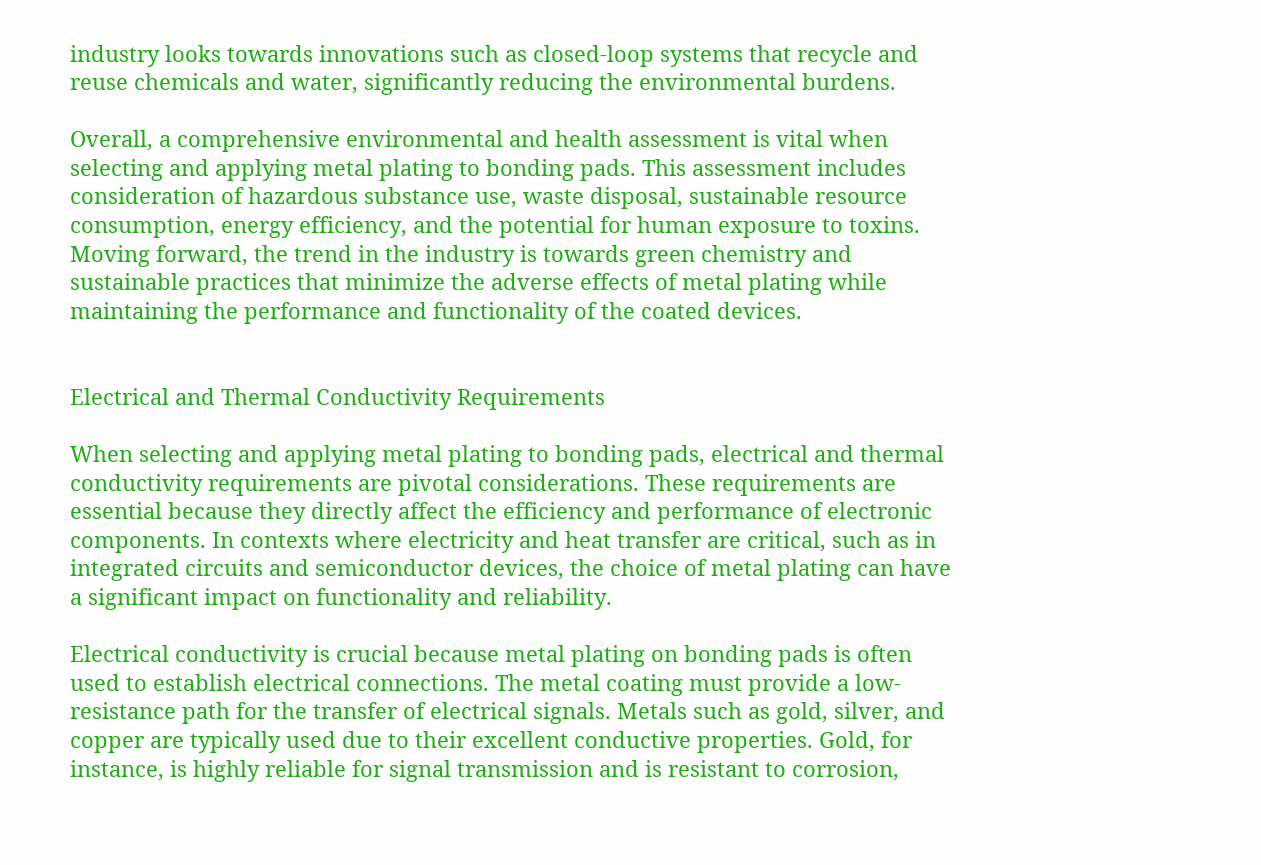industry looks towards innovations such as closed-loop systems that recycle and reuse chemicals and water, significantly reducing the environmental burdens.

Overall, a comprehensive environmental and health assessment is vital when selecting and applying metal plating to bonding pads. This assessment includes consideration of hazardous substance use, waste disposal, sustainable resource consumption, energy efficiency, and the potential for human exposure to toxins. Moving forward, the trend in the industry is towards green chemistry and sustainable practices that minimize the adverse effects of metal plating while maintaining the performance and functionality of the coated devices.


Electrical and Thermal Conductivity Requirements

When selecting and applying metal plating to bonding pads, electrical and thermal conductivity requirements are pivotal considerations. These requirements are essential because they directly affect the efficiency and performance of electronic components. In contexts where electricity and heat transfer are critical, such as in integrated circuits and semiconductor devices, the choice of metal plating can have a significant impact on functionality and reliability.

Electrical conductivity is crucial because metal plating on bonding pads is often used to establish electrical connections. The metal coating must provide a low-resistance path for the transfer of electrical signals. Metals such as gold, silver, and copper are typically used due to their excellent conductive properties. Gold, for instance, is highly reliable for signal transmission and is resistant to corrosion,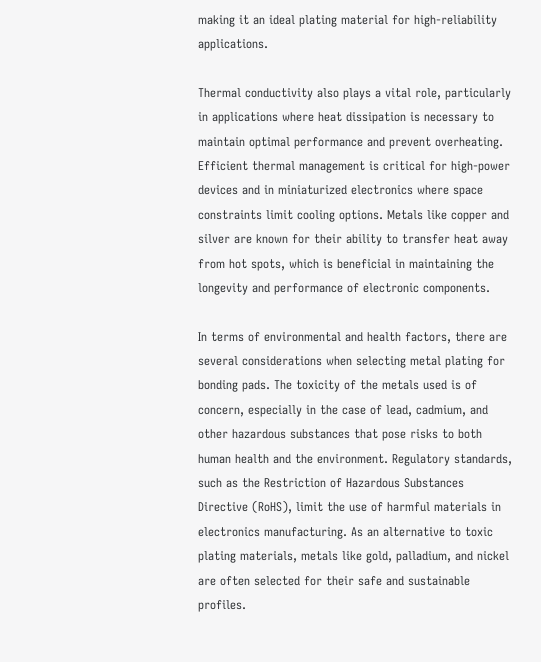making it an ideal plating material for high-reliability applications.

Thermal conductivity also plays a vital role, particularly in applications where heat dissipation is necessary to maintain optimal performance and prevent overheating. Efficient thermal management is critical for high-power devices and in miniaturized electronics where space constraints limit cooling options. Metals like copper and silver are known for their ability to transfer heat away from hot spots, which is beneficial in maintaining the longevity and performance of electronic components.

In terms of environmental and health factors, there are several considerations when selecting metal plating for bonding pads. The toxicity of the metals used is of concern, especially in the case of lead, cadmium, and other hazardous substances that pose risks to both human health and the environment. Regulatory standards, such as the Restriction of Hazardous Substances Directive (RoHS), limit the use of harmful materials in electronics manufacturing. As an alternative to toxic plating materials, metals like gold, palladium, and nickel are often selected for their safe and sustainable profiles.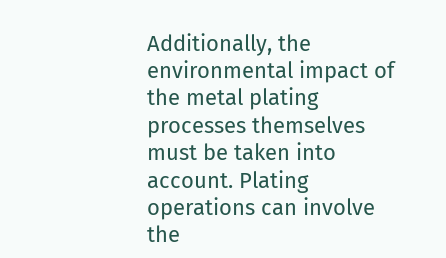Additionally, the environmental impact of the metal plating processes themselves must be taken into account. Plating operations can involve the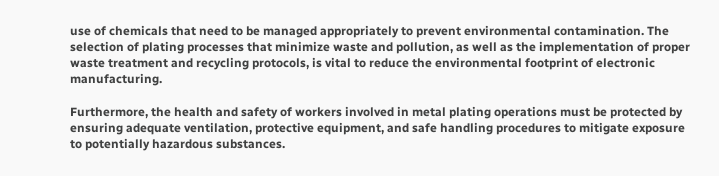use of chemicals that need to be managed appropriately to prevent environmental contamination. The selection of plating processes that minimize waste and pollution, as well as the implementation of proper waste treatment and recycling protocols, is vital to reduce the environmental footprint of electronic manufacturing.

Furthermore, the health and safety of workers involved in metal plating operations must be protected by ensuring adequate ventilation, protective equipment, and safe handling procedures to mitigate exposure to potentially hazardous substances.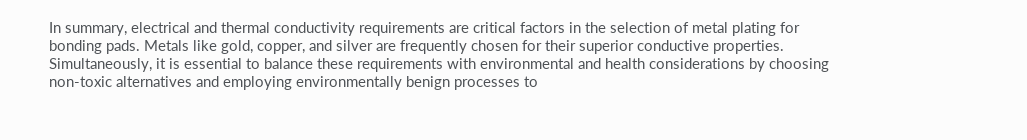In summary, electrical and thermal conductivity requirements are critical factors in the selection of metal plating for bonding pads. Metals like gold, copper, and silver are frequently chosen for their superior conductive properties. Simultaneously, it is essential to balance these requirements with environmental and health considerations by choosing non-toxic alternatives and employing environmentally benign processes to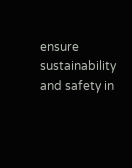ensure sustainability and safety in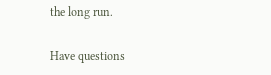the long run.

Have questions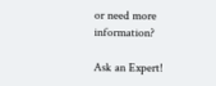or need more information?

Ask an Expert!